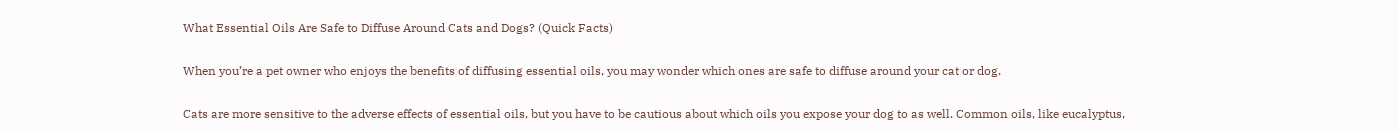What Essential Oils Are Safe to Diffuse Around Cats and Dogs? (Quick Facts)

When you’re a pet owner who enjoys the benefits of diffusing essential oils, you may wonder which ones are safe to diffuse around your cat or dog.

Cats are more sensitive to the adverse effects of essential oils, but you have to be cautious about which oils you expose your dog to as well. Common oils, like eucalyptus,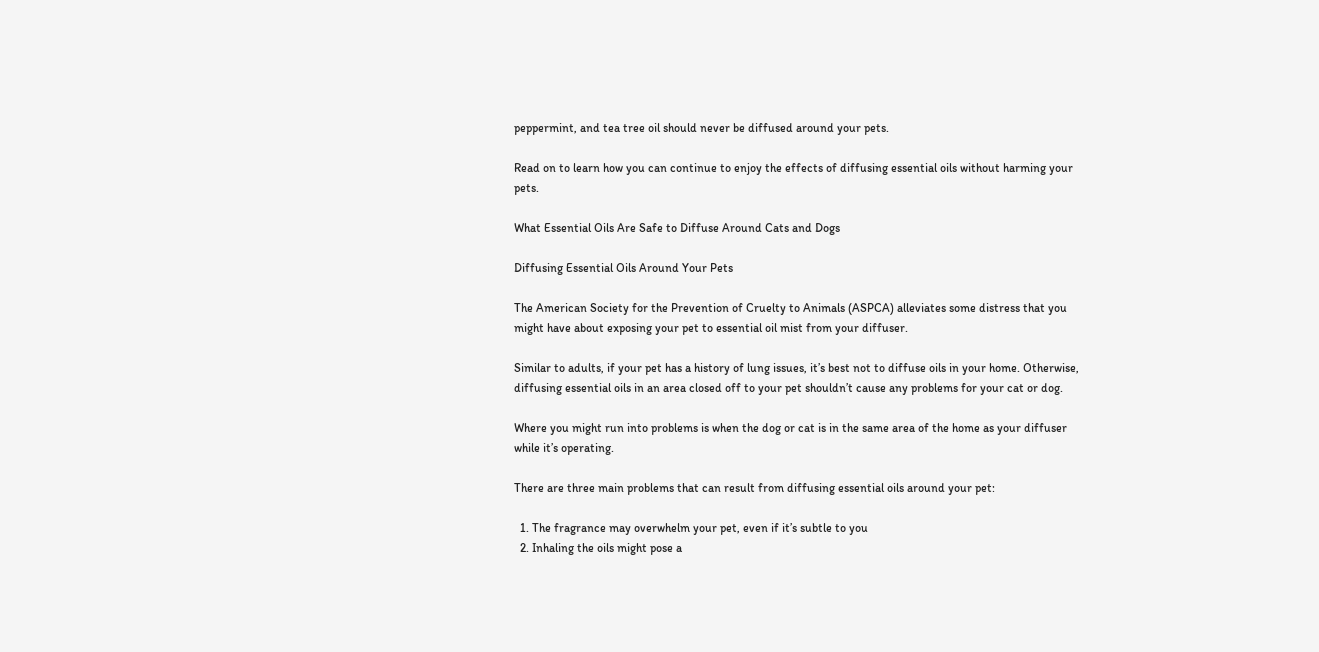peppermint, and tea tree oil should never be diffused around your pets.

Read on to learn how you can continue to enjoy the effects of diffusing essential oils without harming your pets.

What Essential Oils Are Safe to Diffuse Around Cats and Dogs

Diffusing Essential Oils Around Your Pets

The American Society for the Prevention of Cruelty to Animals (ASPCA) alleviates some distress that you might have about exposing your pet to essential oil mist from your diffuser.

Similar to adults, if your pet has a history of lung issues, it’s best not to diffuse oils in your home. Otherwise, diffusing essential oils in an area closed off to your pet shouldn’t cause any problems for your cat or dog.

Where you might run into problems is when the dog or cat is in the same area of the home as your diffuser while it’s operating.

There are three main problems that can result from diffusing essential oils around your pet:

  1. The fragrance may overwhelm your pet, even if it’s subtle to you
  2. Inhaling the oils might pose a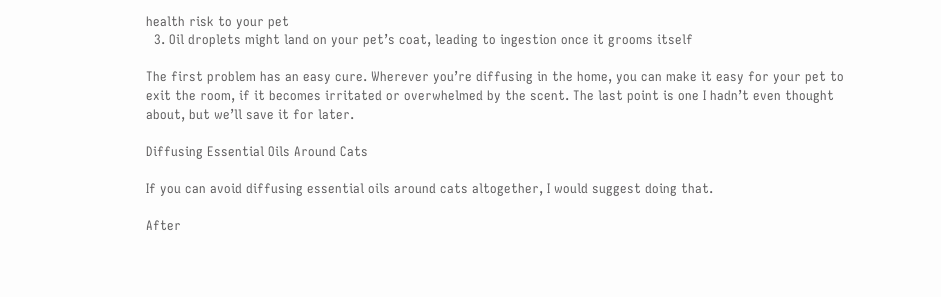health risk to your pet
  3. Oil droplets might land on your pet’s coat, leading to ingestion once it grooms itself

The first problem has an easy cure. Wherever you’re diffusing in the home, you can make it easy for your pet to exit the room, if it becomes irritated or overwhelmed by the scent. The last point is one I hadn’t even thought about, but we’ll save it for later.

Diffusing Essential Oils Around Cats

If you can avoid diffusing essential oils around cats altogether, I would suggest doing that.

After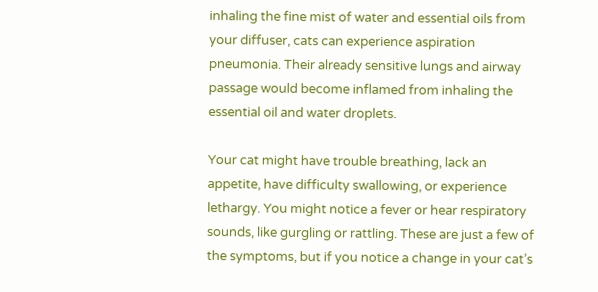inhaling the fine mist of water and essential oils from your diffuser, cats can experience aspiration pneumonia. Their already sensitive lungs and airway passage would become inflamed from inhaling the essential oil and water droplets.

Your cat might have trouble breathing, lack an appetite, have difficulty swallowing, or experience lethargy. You might notice a fever or hear respiratory sounds, like gurgling or rattling. These are just a few of the symptoms, but if you notice a change in your cat’s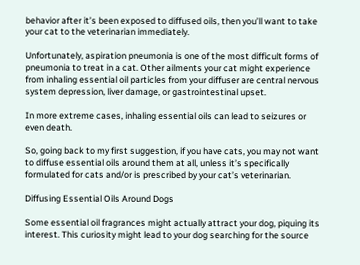behavior after it’s been exposed to diffused oils, then you’ll want to take your cat to the veterinarian immediately.

Unfortunately, aspiration pneumonia is one of the most difficult forms of pneumonia to treat in a cat. Other ailments your cat might experience from inhaling essential oil particles from your diffuser are central nervous system depression, liver damage, or gastrointestinal upset.

In more extreme cases, inhaling essential oils can lead to seizures or even death.

So, going back to my first suggestion, if you have cats, you may not want to diffuse essential oils around them at all, unless it’s specifically formulated for cats and/or is prescribed by your cat’s veterinarian.

Diffusing Essential Oils Around Dogs

Some essential oil fragrances might actually attract your dog, piquing its interest. This curiosity might lead to your dog searching for the source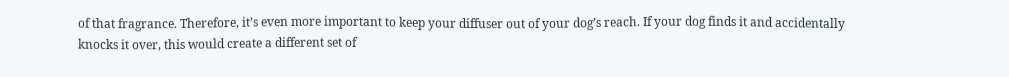of that fragrance. Therefore, it’s even more important to keep your diffuser out of your dog’s reach. If your dog finds it and accidentally knocks it over, this would create a different set of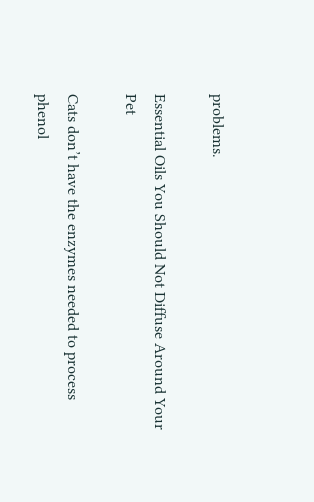problems.

Essential Oils You Should Not Diffuse Around Your Pet

Cats don’t have the enzymes needed to process phenol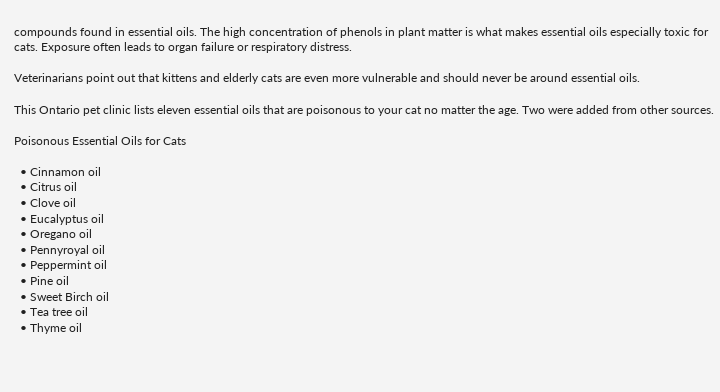compounds found in essential oils. The high concentration of phenols in plant matter is what makes essential oils especially toxic for cats. Exposure often leads to organ failure or respiratory distress.

Veterinarians point out that kittens and elderly cats are even more vulnerable and should never be around essential oils.

This Ontario pet clinic lists eleven essential oils that are poisonous to your cat no matter the age. Two were added from other sources.

Poisonous Essential Oils for Cats

  • Cinnamon oil
  • Citrus oil
  • Clove oil
  • Eucalyptus oil
  • Oregano oil
  • Pennyroyal oil
  • Peppermint oil
  • Pine oil
  • Sweet Birch oil
  • Tea tree oil
  • Thyme oil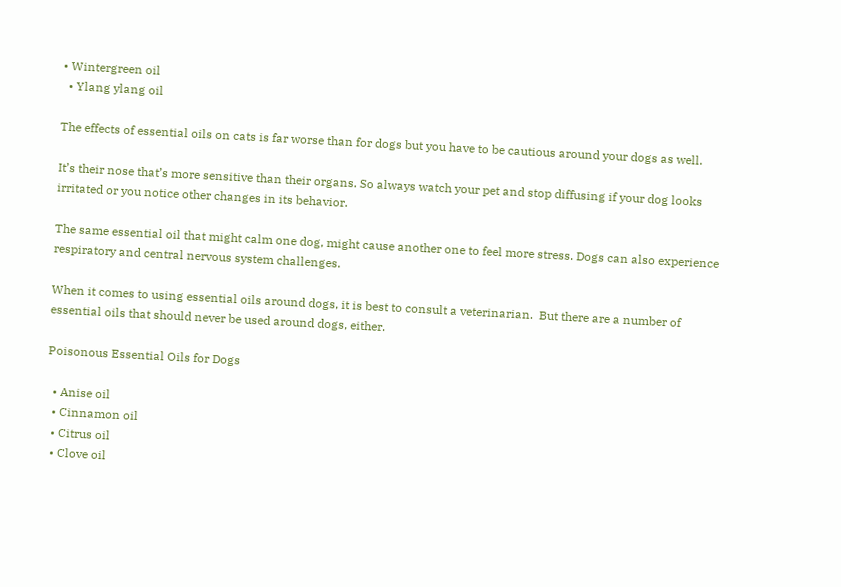• Wintergreen oil
  • Ylang ylang oil

The effects of essential oils on cats is far worse than for dogs but you have to be cautious around your dogs as well.

It’s their nose that’s more sensitive than their organs. So always watch your pet and stop diffusing if your dog looks irritated or you notice other changes in its behavior.

The same essential oil that might calm one dog, might cause another one to feel more stress. Dogs can also experience respiratory and central nervous system challenges.

When it comes to using essential oils around dogs, it is best to consult a veterinarian.  But there are a number of essential oils that should never be used around dogs, either.

Poisonous Essential Oils for Dogs

  • Anise oil
  • Cinnamon oil
  • Citrus oil
  • Clove oil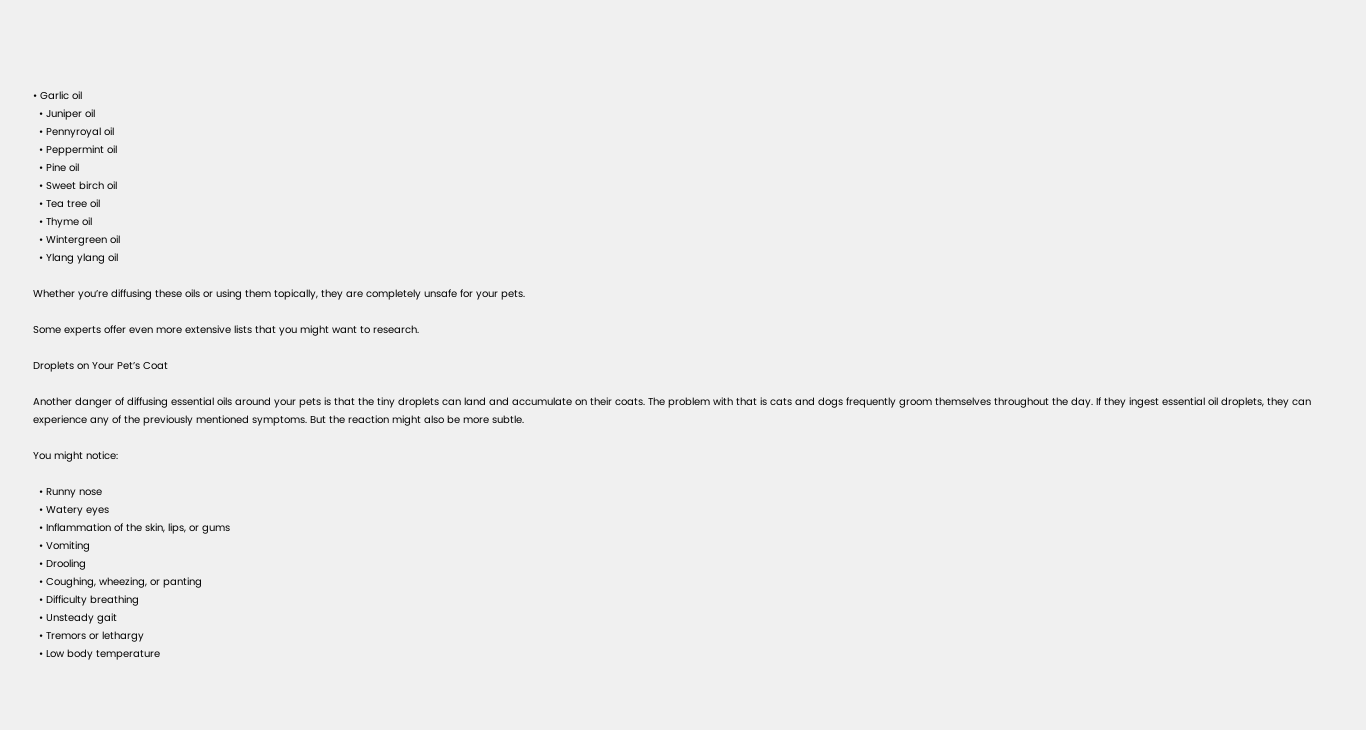• Garlic oil
  • Juniper oil
  • Pennyroyal oil
  • Peppermint oil
  • Pine oil
  • Sweet birch oil
  • Tea tree oil
  • Thyme oil
  • Wintergreen oil
  • Ylang ylang oil

Whether you’re diffusing these oils or using them topically, they are completely unsafe for your pets.

Some experts offer even more extensive lists that you might want to research.

Droplets on Your Pet’s Coat

Another danger of diffusing essential oils around your pets is that the tiny droplets can land and accumulate on their coats. The problem with that is cats and dogs frequently groom themselves throughout the day. If they ingest essential oil droplets, they can experience any of the previously mentioned symptoms. But the reaction might also be more subtle.

You might notice:

  • Runny nose
  • Watery eyes
  • Inflammation of the skin, lips, or gums
  • Vomiting
  • Drooling
  • Coughing, wheezing, or panting
  • Difficulty breathing
  • Unsteady gait
  • Tremors or lethargy
  • Low body temperature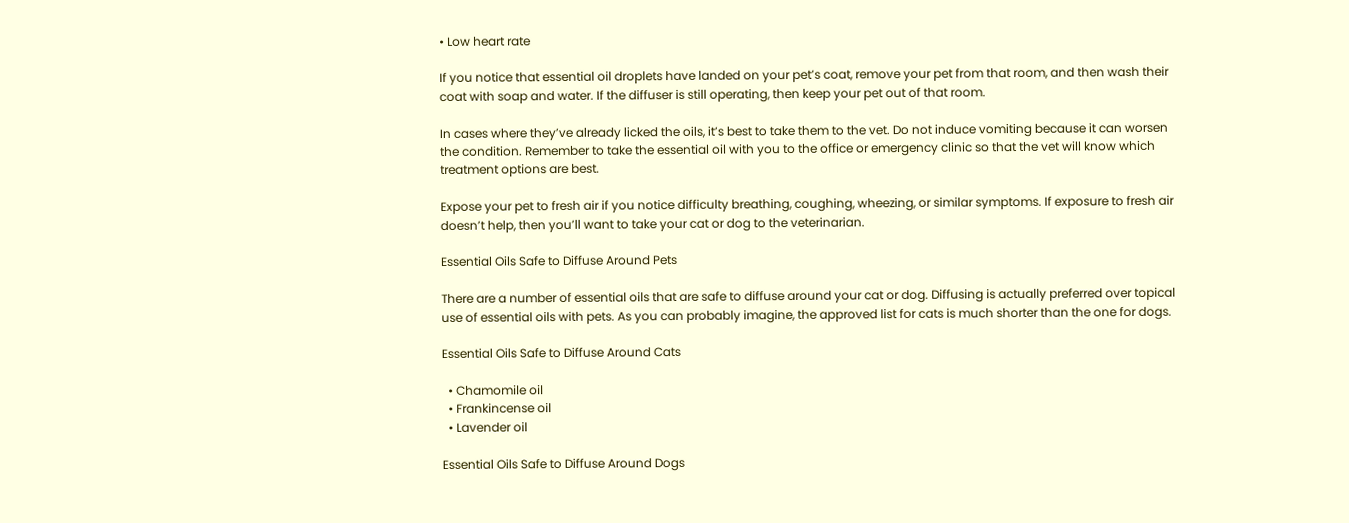• Low heart rate

If you notice that essential oil droplets have landed on your pet’s coat, remove your pet from that room, and then wash their coat with soap and water. If the diffuser is still operating, then keep your pet out of that room.

In cases where they’ve already licked the oils, it’s best to take them to the vet. Do not induce vomiting because it can worsen the condition. Remember to take the essential oil with you to the office or emergency clinic so that the vet will know which treatment options are best.

Expose your pet to fresh air if you notice difficulty breathing, coughing, wheezing, or similar symptoms. If exposure to fresh air doesn’t help, then you’ll want to take your cat or dog to the veterinarian.

Essential Oils Safe to Diffuse Around Pets

There are a number of essential oils that are safe to diffuse around your cat or dog. Diffusing is actually preferred over topical use of essential oils with pets. As you can probably imagine, the approved list for cats is much shorter than the one for dogs.

Essential Oils Safe to Diffuse Around Cats

  • Chamomile oil
  • Frankincense oil
  • Lavender oil

Essential Oils Safe to Diffuse Around Dogs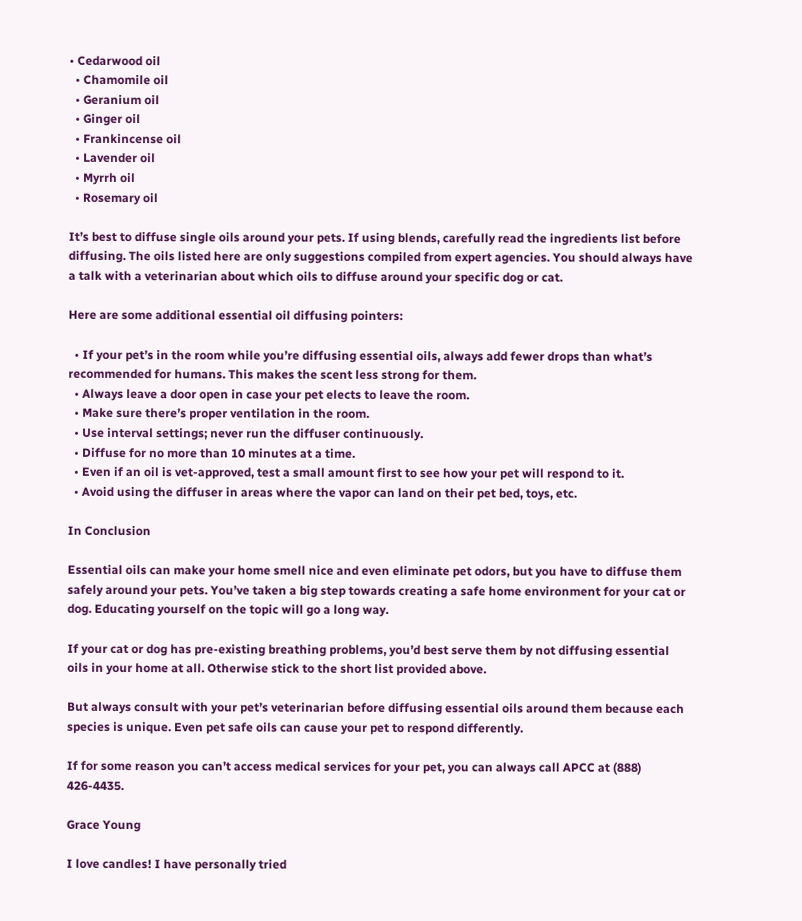• Cedarwood oil
  • Chamomile oil
  • Geranium oil
  • Ginger oil
  • Frankincense oil
  • Lavender oil
  • Myrrh oil
  • Rosemary oil

It’s best to diffuse single oils around your pets. If using blends, carefully read the ingredients list before diffusing. The oils listed here are only suggestions compiled from expert agencies. You should always have a talk with a veterinarian about which oils to diffuse around your specific dog or cat.

Here are some additional essential oil diffusing pointers:

  • If your pet’s in the room while you’re diffusing essential oils, always add fewer drops than what’s recommended for humans. This makes the scent less strong for them.
  • Always leave a door open in case your pet elects to leave the room.
  • Make sure there’s proper ventilation in the room.
  • Use interval settings; never run the diffuser continuously.
  • Diffuse for no more than 10 minutes at a time.
  • Even if an oil is vet-approved, test a small amount first to see how your pet will respond to it.
  • Avoid using the diffuser in areas where the vapor can land on their pet bed, toys, etc.

In Conclusion

Essential oils can make your home smell nice and even eliminate pet odors, but you have to diffuse them safely around your pets. You’ve taken a big step towards creating a safe home environment for your cat or dog. Educating yourself on the topic will go a long way.

If your cat or dog has pre-existing breathing problems, you’d best serve them by not diffusing essential oils in your home at all. Otherwise stick to the short list provided above.

But always consult with your pet’s veterinarian before diffusing essential oils around them because each species is unique. Even pet safe oils can cause your pet to respond differently.

If for some reason you can’t access medical services for your pet, you can always call APCC at (888) 426-4435.

Grace Young

I love candles! I have personally tried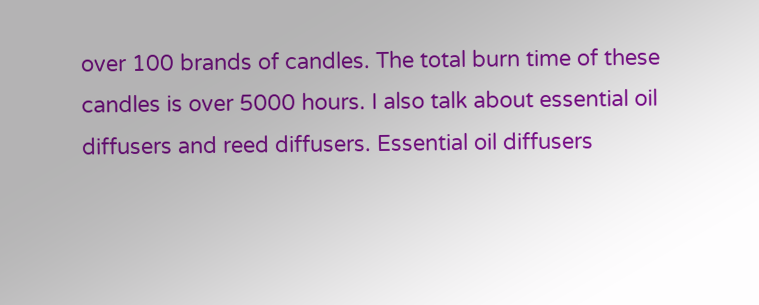over 100 brands of candles. The total burn time of these candles is over 5000 hours. I also talk about essential oil diffusers and reed diffusers. Essential oil diffusers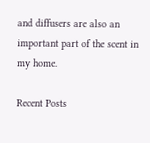and diffusers are also an important part of the scent in my home.

Recent Posts